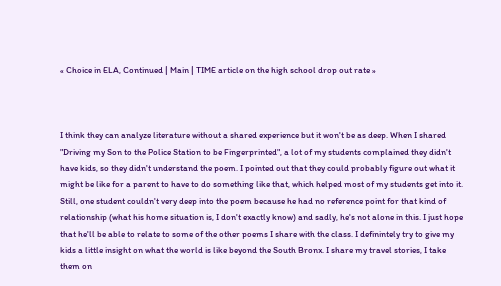« Choice in ELA, Continued | Main | TIME article on the high school drop out rate »



I think they can analyze literature without a shared experience but it won't be as deep. When I shared "Driving my Son to the Police Station to be Fingerprinted", a lot of my students complained they didn't have kids, so they didn't understand the poem. I pointed out that they could probably figure out what it might be like for a parent to have to do something like that, which helped most of my students get into it. Still, one student couldn't very deep into the poem because he had no reference point for that kind of relationship (what his home situation is, I don't exactly know) and sadly, he's not alone in this. I just hope that he'll be able to relate to some of the other poems I share with the class. I definintely try to give my kids a little insight on what the world is like beyond the South Bronx. I share my travel stories, I take them on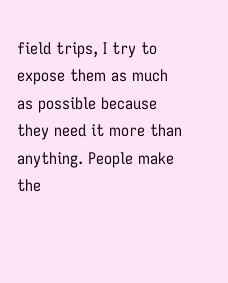field trips, I try to expose them as much as possible because they need it more than anything. People make the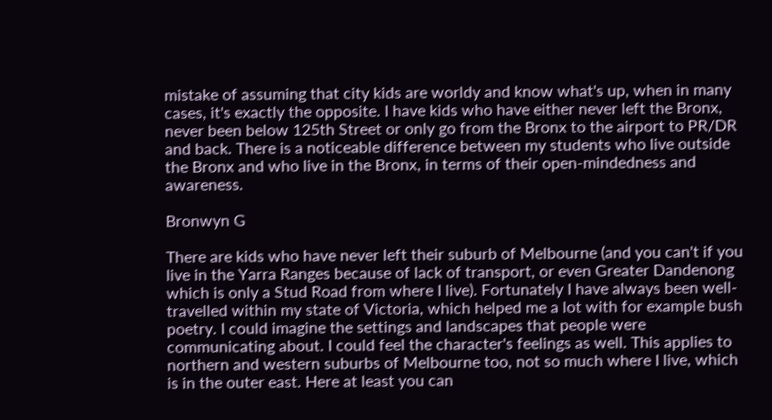mistake of assuming that city kids are worldy and know what's up, when in many cases, it's exactly the opposite. I have kids who have either never left the Bronx, never been below 125th Street or only go from the Bronx to the airport to PR/DR and back. There is a noticeable difference between my students who live outside the Bronx and who live in the Bronx, in terms of their open-mindedness and awareness.

Bronwyn G

There are kids who have never left their suburb of Melbourne (and you can't if you live in the Yarra Ranges because of lack of transport, or even Greater Dandenong which is only a Stud Road from where I live). Fortunately I have always been well-travelled within my state of Victoria, which helped me a lot with for example bush poetry. I could imagine the settings and landscapes that people were communicating about. I could feel the character's feelings as well. This applies to northern and western suburbs of Melbourne too, not so much where I live, which is in the outer east. Here at least you can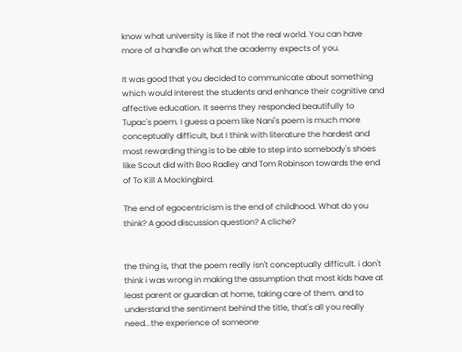know what university is like if not the real world. You can have more of a handle on what the academy expects of you.

It was good that you decided to communicate about something which would interest the students and enhance their cognitive and affective education. It seems they responded beautifully to Tupac's poem. I guess a poem like Nani's poem is much more conceptually difficult, but I think with literature the hardest and most rewarding thing is to be able to step into somebody's shoes like Scout did with Boo Radley and Tom Robinson towards the end of To Kill A Mockingbird.

The end of egocentricism is the end of childhood. What do you think? A good discussion question? A cliche?


the thing is, that the poem really isn't conceptually difficult. i don't think i was wrong in making the assumption that most kids have at least parent or guardian at home, taking care of them. and to understand the sentiment behind the title, that's all you really need...the experience of someone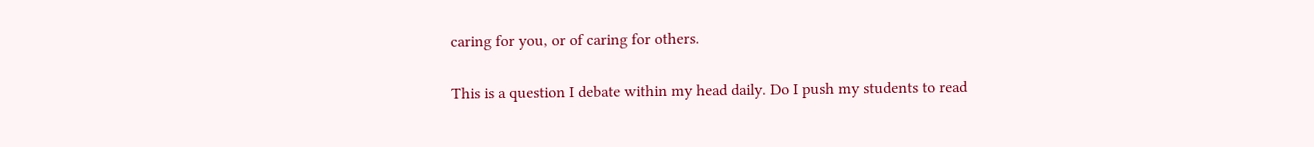caring for you, or of caring for others.


This is a question I debate within my head daily. Do I push my students to read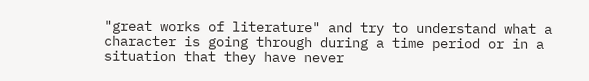"great works of literature" and try to understand what a character is going through during a time period or in a situation that they have never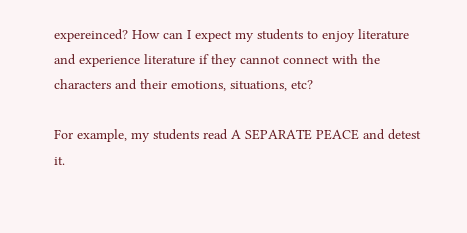expereinced? How can I expect my students to enjoy literature and experience literature if they cannot connect with the characters and their emotions, situations, etc?

For example, my students read A SEPARATE PEACE and detest it.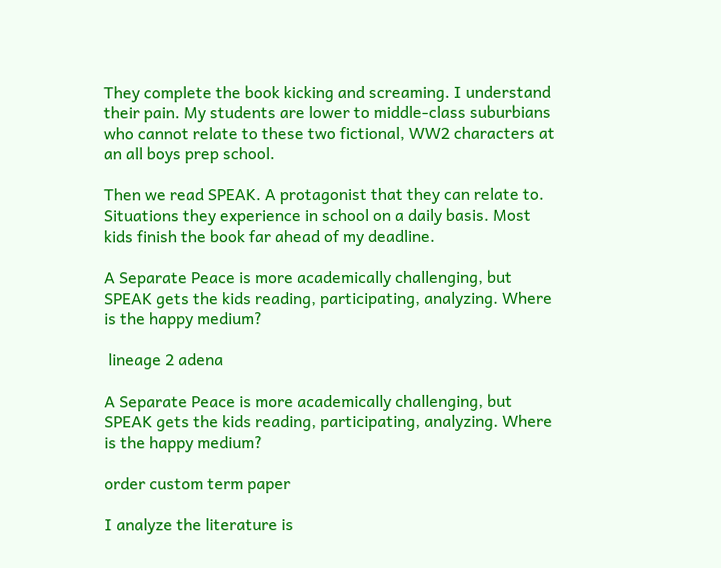They complete the book kicking and screaming. I understand their pain. My students are lower to middle-class suburbians who cannot relate to these two fictional, WW2 characters at an all boys prep school.

Then we read SPEAK. A protagonist that they can relate to. Situations they experience in school on a daily basis. Most kids finish the book far ahead of my deadline.

A Separate Peace is more academically challenging, but SPEAK gets the kids reading, participating, analyzing. Where is the happy medium?

 lineage 2 adena

A Separate Peace is more academically challenging, but SPEAK gets the kids reading, participating, analyzing. Where is the happy medium?

order custom term paper

I analyze the literature is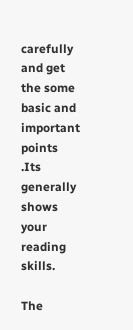carefully and get the some basic and important points .Its generally shows your reading skills.

The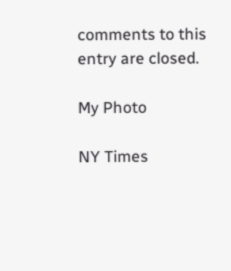comments to this entry are closed.

My Photo

NY Times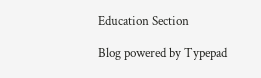Education Section

Blog powered by Typepad